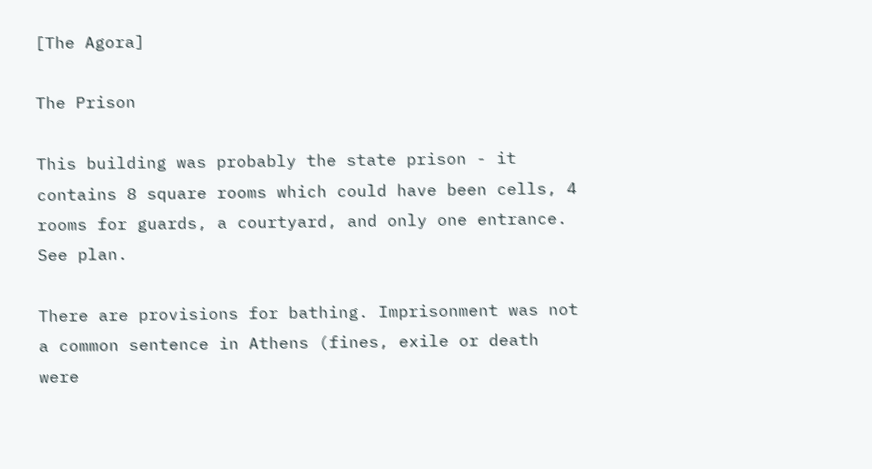[The Agora]

The Prison

This building was probably the state prison - it contains 8 square rooms which could have been cells, 4 rooms for guards, a courtyard, and only one entrance. See plan.

There are provisions for bathing. Imprisonment was not a common sentence in Athens (fines, exile or death were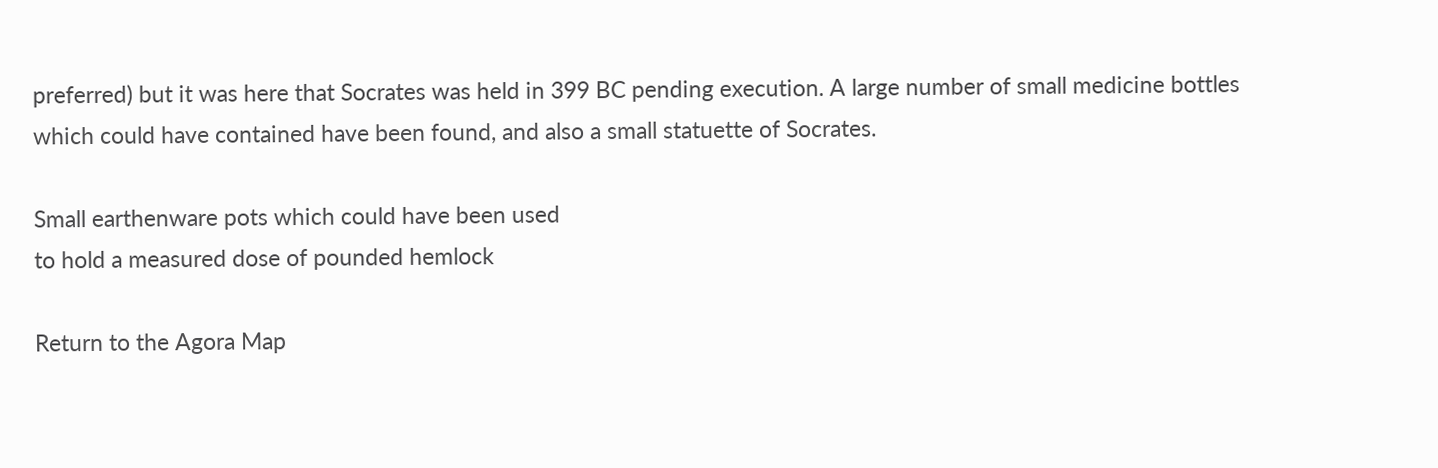preferred) but it was here that Socrates was held in 399 BC pending execution. A large number of small medicine bottles which could have contained have been found, and also a small statuette of Socrates.

Small earthenware pots which could have been used
to hold a measured dose of pounded hemlock

Return to the Agora Map